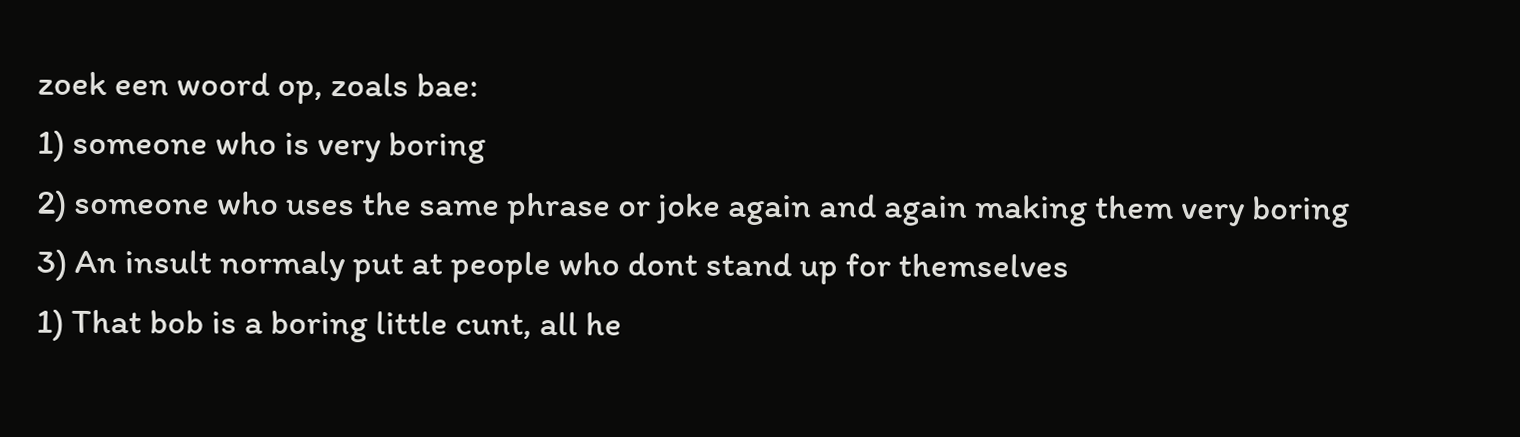zoek een woord op, zoals bae:
1) someone who is very boring
2) someone who uses the same phrase or joke again and again making them very boring
3) An insult normaly put at people who dont stand up for themselves
1) That bob is a boring little cunt, all he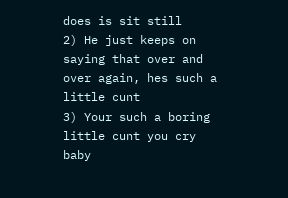does is sit still
2) He just keeps on saying that over and over again, hes such a little cunt
3) Your such a boring little cunt you cry baby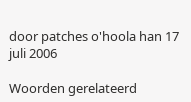door patches o'hoola han 17 juli 2006

Woorden gerelateerd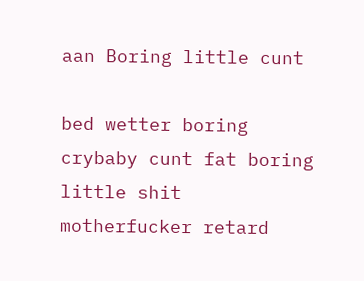aan Boring little cunt

bed wetter boring crybaby cunt fat boring little shit motherfucker retard